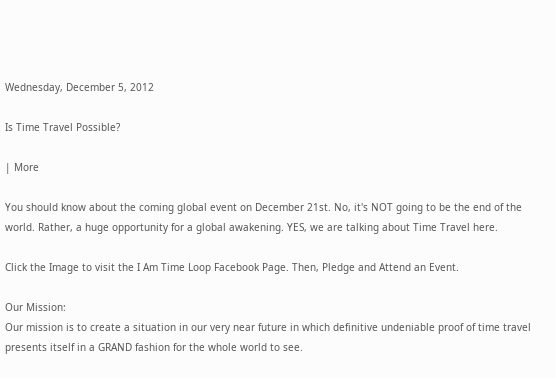Wednesday, December 5, 2012

Is Time Travel Possible?

| More

You should know about the coming global event on December 21st. No, it's NOT going to be the end of the world. Rather, a huge opportunity for a global awakening. YES, we are talking about Time Travel here.

Click the Image to visit the I Am Time Loop Facebook Page. Then, Pledge and Attend an Event.

Our Mission:
Our mission is to create a situation in our very near future in which definitive undeniable proof of time travel presents itself in a GRAND fashion for the whole world to see.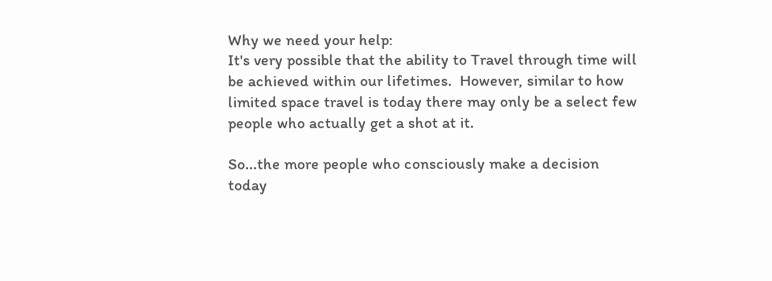Why we need your help:
It's very possible that the ability to Travel through time will be achieved within our lifetimes.  However, similar to how limited space travel is today there may only be a select few people who actually get a shot at it.

So...the more people who consciously make a decision today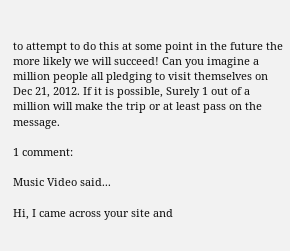to attempt to do this at some point in the future the more likely we will succeed! Can you imagine a million people all pledging to visit themselves on Dec 21, 2012. If it is possible, Surely 1 out of a million will make the trip or at least pass on the message.

1 comment:

Music Video said...

Hi, I came across your site and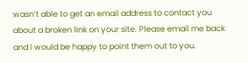wasn’t able to get an email address to contact you about a broken link on your site. Please email me back and I would be happy to point them out to you.